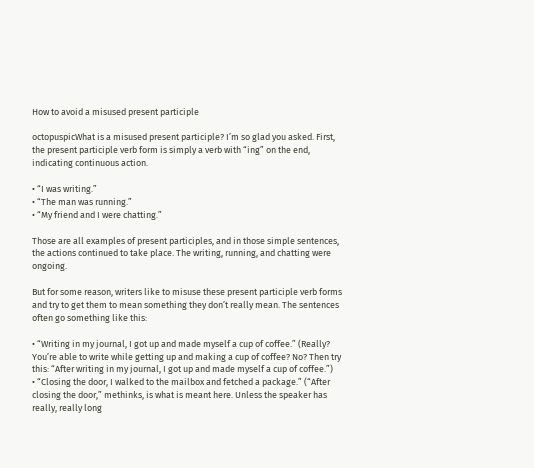How to avoid a misused present participle

octopuspicWhat is a misused present participle? I’m so glad you asked. First, the present participle verb form is simply a verb with “ing” on the end, indicating continuous action.

• “I was writing.”
• “The man was running.”
• “My friend and I were chatting.”

Those are all examples of present participles, and in those simple sentences, the actions continued to take place. The writing, running, and chatting were ongoing.

But for some reason, writers like to misuse these present participle verb forms and try to get them to mean something they don’t really mean. The sentences often go something like this:

• “Writing in my journal, I got up and made myself a cup of coffee.” (Really? You’re able to write while getting up and making a cup of coffee? No? Then try this: “After writing in my journal, I got up and made myself a cup of coffee.”)
• “Closing the door, I walked to the mailbox and fetched a package.” (“After closing the door,” methinks, is what is meant here. Unless the speaker has really, really long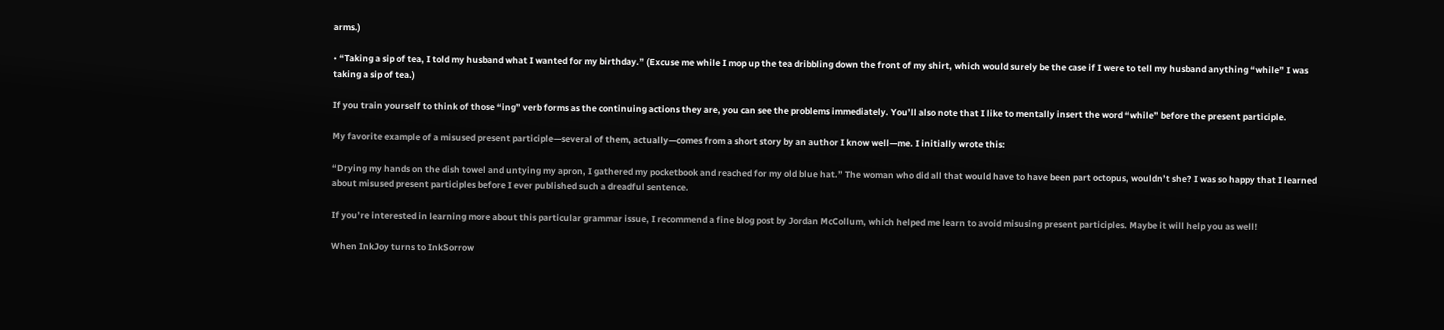arms.)

• “Taking a sip of tea, I told my husband what I wanted for my birthday.” (Excuse me while I mop up the tea dribbling down the front of my shirt, which would surely be the case if I were to tell my husband anything “while” I was taking a sip of tea.)

If you train yourself to think of those “ing” verb forms as the continuing actions they are, you can see the problems immediately. You’ll also note that I like to mentally insert the word “while” before the present participle.

My favorite example of a misused present participle—several of them, actually—comes from a short story by an author I know well—me. I initially wrote this:

“Drying my hands on the dish towel and untying my apron, I gathered my pocketbook and reached for my old blue hat.” The woman who did all that would have to have been part octopus, wouldn’t she? I was so happy that I learned about misused present participles before I ever published such a dreadful sentence.

If you’re interested in learning more about this particular grammar issue, I recommend a fine blog post by Jordan McCollum, which helped me learn to avoid misusing present participles. Maybe it will help you as well!

When InkJoy turns to InkSorrow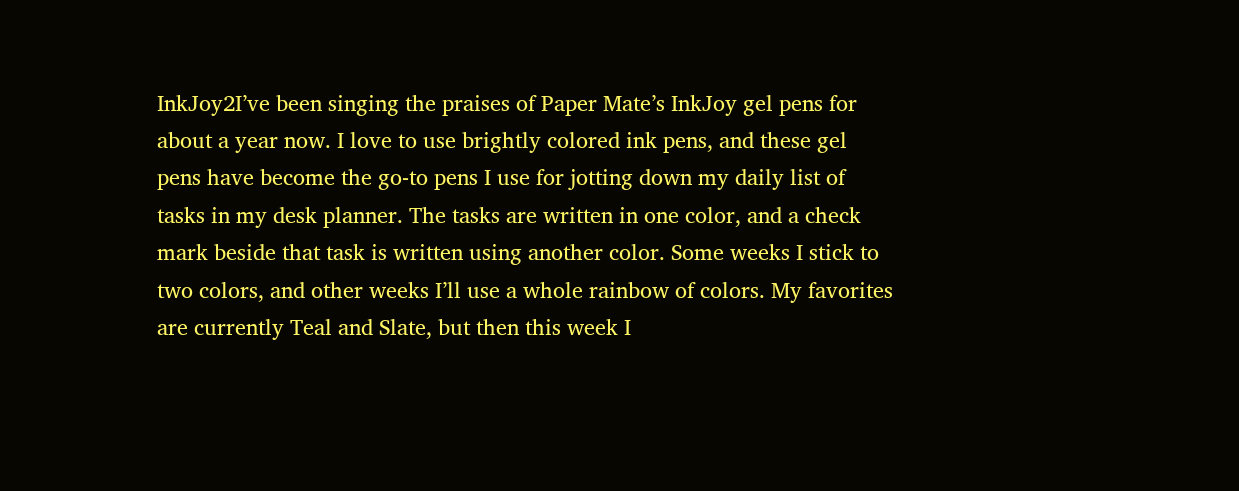InkJoy2I’ve been singing the praises of Paper Mate’s InkJoy gel pens for about a year now. I love to use brightly colored ink pens, and these gel pens have become the go-to pens I use for jotting down my daily list of tasks in my desk planner. The tasks are written in one color, and a check mark beside that task is written using another color. Some weeks I stick to two colors, and other weeks I’ll use a whole rainbow of colors. My favorites are currently Teal and Slate, but then this week I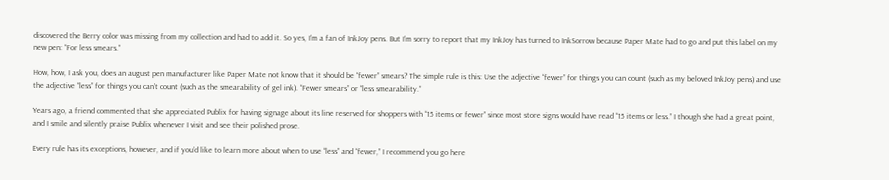discovered the Berry color was missing from my collection and had to add it. So yes, I’m a fan of InkJoy pens. But I’m sorry to report that my InkJoy has turned to InkSorrow because Paper Mate had to go and put this label on my new pen: “For less smears.”

How, how, I ask you, does an august pen manufacturer like Paper Mate not know that it should be “fewer” smears? The simple rule is this: Use the adjective “fewer” for things you can count (such as my beloved InkJoy pens) and use the adjective “less” for things you can’t count (such as the smearability of gel ink). “Fewer smears” or “less smearability.”

Years ago, a friend commented that she appreciated Publix for having signage about its line reserved for shoppers with “15 items or fewer” since most store signs would have read “15 items or less.” I though she had a great point, and I smile and silently praise Publix whenever I visit and see their polished prose.

Every rule has its exceptions, however, and if you’d like to learn more about when to use “less” and “fewer,” I recommend you go here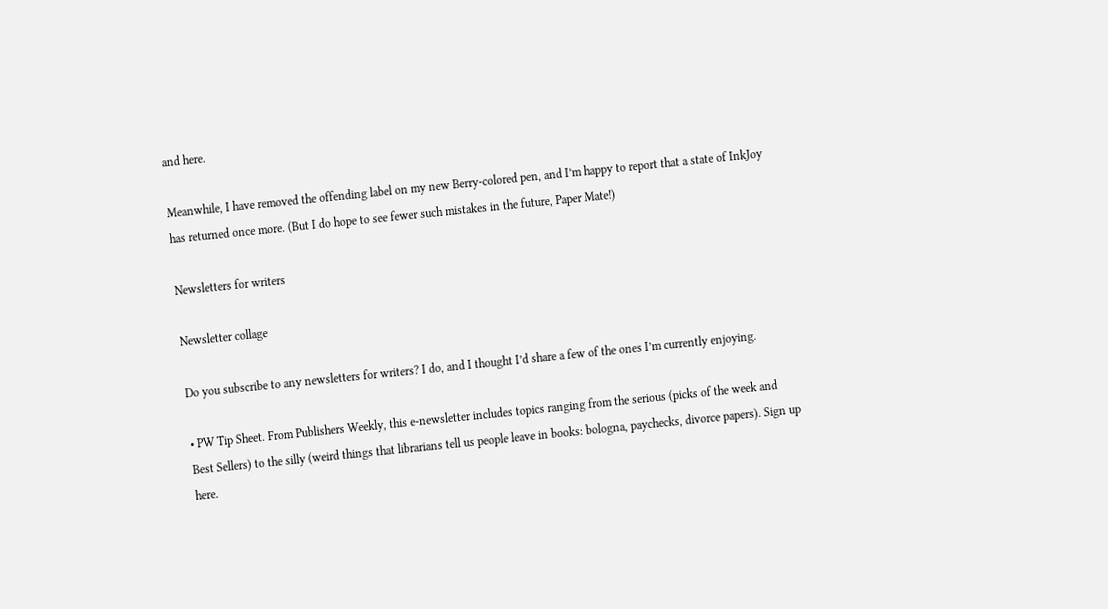and here.

Meanwhile, I have removed the offending label on my new Berry-colored pen, and I’m happy to report that a state of InkJoy has returned once more. (But I do hope to see fewer such mistakes in the future, Paper Mate!)

Newsletters for writers

Newsletter collage

Do you subscribe to any newsletters for writers? I do, and I thought I’d share a few of the ones I’m currently enjoying.

• PW Tip Sheet. From Publishers Weekly, this e-newsletter includes topics ranging from the serious (picks of the week and Best Sellers) to the silly (weird things that librarians tell us people leave in books: bologna, paychecks, divorce papers). Sign up here.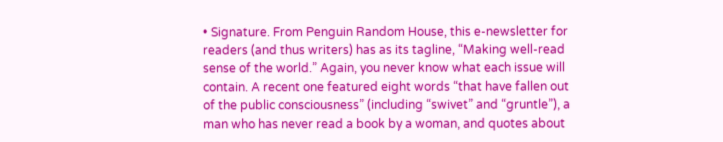• Signature. From Penguin Random House, this e-newsletter for readers (and thus writers) has as its tagline, “Making well-read sense of the world.” Again, you never know what each issue will contain. A recent one featured eight words “that have fallen out of the public consciousness” (including “swivet” and “gruntle”), a man who has never read a book by a woman, and quotes about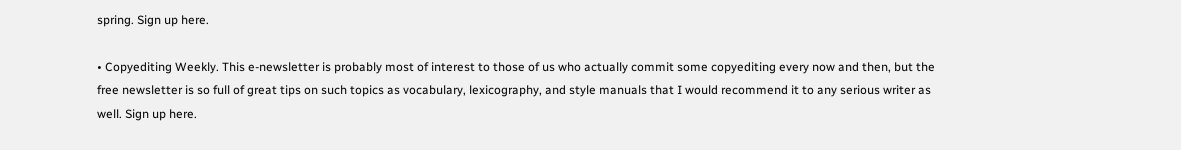spring. Sign up here.

• Copyediting Weekly. This e-newsletter is probably most of interest to those of us who actually commit some copyediting every now and then, but the free newsletter is so full of great tips on such topics as vocabulary, lexicography, and style manuals that I would recommend it to any serious writer as well. Sign up here.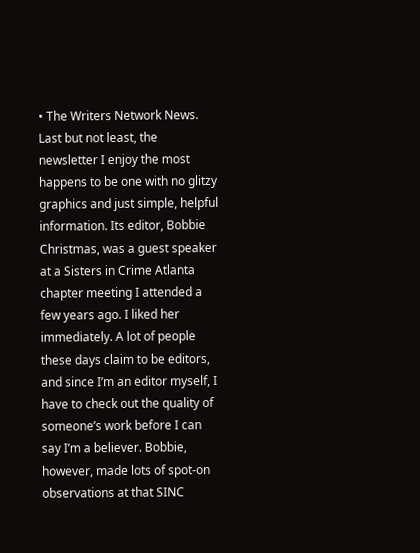• The Writers Network News. Last but not least, the newsletter I enjoy the most happens to be one with no glitzy graphics and just simple, helpful information. Its editor, Bobbie Christmas, was a guest speaker at a Sisters in Crime Atlanta chapter meeting I attended a few years ago. I liked her immediately. A lot of people these days claim to be editors, and since I’m an editor myself, I have to check out the quality of someone’s work before I can say I’m a believer. Bobbie, however, made lots of spot-on observations at that SINC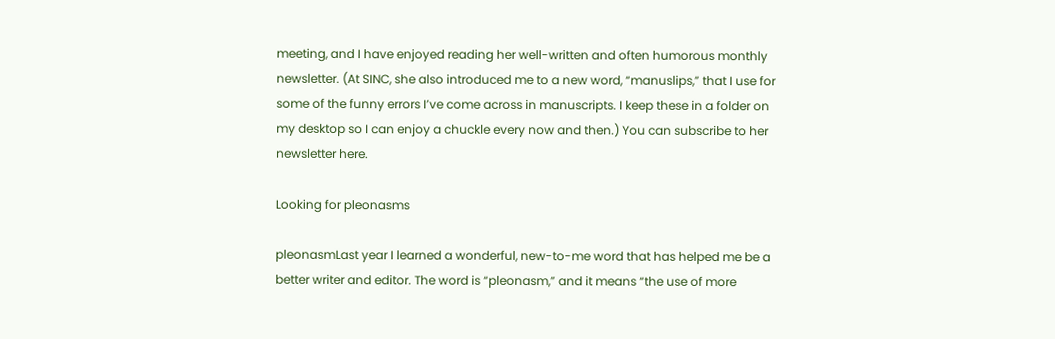meeting, and I have enjoyed reading her well-written and often humorous monthly newsletter. (At SINC, she also introduced me to a new word, “manuslips,” that I use for some of the funny errors I’ve come across in manuscripts. I keep these in a folder on my desktop so I can enjoy a chuckle every now and then.) You can subscribe to her newsletter here.

Looking for pleonasms

pleonasmLast year I learned a wonderful, new-to-me word that has helped me be a better writer and editor. The word is “pleonasm,” and it means “the use of more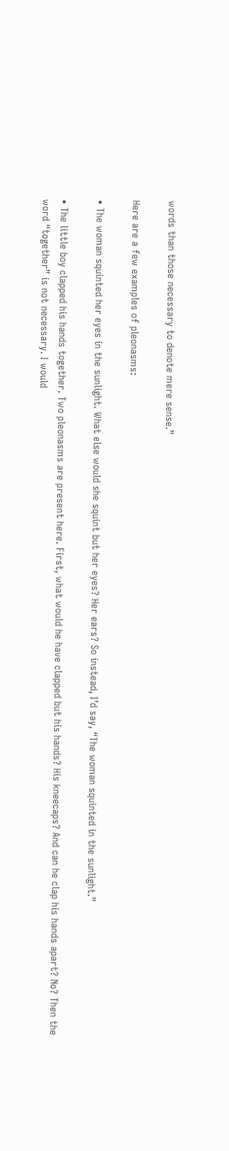words than those necessary to denote mere sense.”

Here are a few examples of pleonasms:

• The woman squinted her eyes in the sunlight. What else would she squint but her eyes? Her ears? So instead, I’d say, “The woman squinted in the sunlight.”

• The little boy clapped his hands together. Two pleonasms are present here. First, what would he have clapped but his hands? His kneecaps? And can he clap his hands apart? No? Then the word “together” is not necessary. I would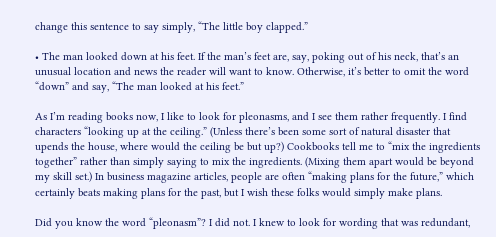change this sentence to say simply, “The little boy clapped.”

• The man looked down at his feet. If the man’s feet are, say, poking out of his neck, that’s an unusual location and news the reader will want to know. Otherwise, it’s better to omit the word “down” and say, “The man looked at his feet.”

As I’m reading books now, I like to look for pleonasms, and I see them rather frequently. I find characters “looking up at the ceiling.” (Unless there’s been some sort of natural disaster that upends the house, where would the ceiling be but up?) Cookbooks tell me to “mix the ingredients together” rather than simply saying to mix the ingredients. (Mixing them apart would be beyond my skill set.) In business magazine articles, people are often “making plans for the future,” which certainly beats making plans for the past, but I wish these folks would simply make plans.

Did you know the word “pleonasm”? I did not. I knew to look for wording that was redundant,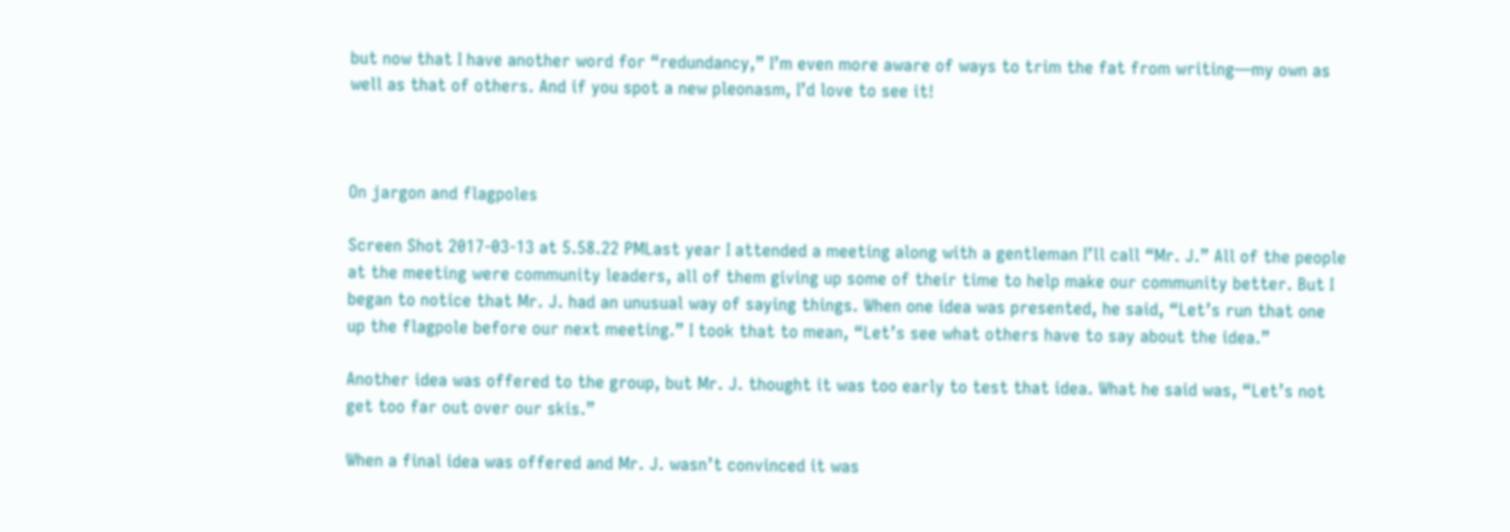but now that I have another word for “redundancy,” I’m even more aware of ways to trim the fat from writing—my own as well as that of others. And if you spot a new pleonasm, I’d love to see it!



On jargon and flagpoles

Screen Shot 2017-03-13 at 5.58.22 PMLast year I attended a meeting along with a gentleman I’ll call “Mr. J.” All of the people at the meeting were community leaders, all of them giving up some of their time to help make our community better. But I began to notice that Mr. J. had an unusual way of saying things. When one idea was presented, he said, “Let’s run that one up the flagpole before our next meeting.” I took that to mean, “Let’s see what others have to say about the idea.”

Another idea was offered to the group, but Mr. J. thought it was too early to test that idea. What he said was, “Let’s not get too far out over our skis.”

When a final idea was offered and Mr. J. wasn’t convinced it was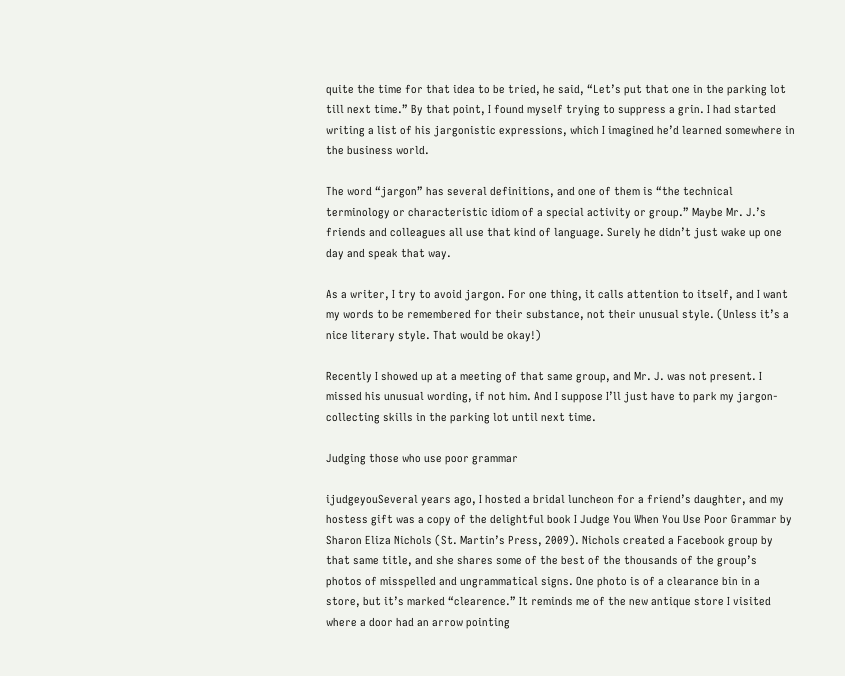quite the time for that idea to be tried, he said, “Let’s put that one in the parking lot till next time.” By that point, I found myself trying to suppress a grin. I had started writing a list of his jargonistic expressions, which I imagined he’d learned somewhere in the business world.

The word “jargon” has several definitions, and one of them is “the technical terminology or characteristic idiom of a special activity or group.” Maybe Mr. J.’s friends and colleagues all use that kind of language. Surely he didn’t just wake up one day and speak that way.

As a writer, I try to avoid jargon. For one thing, it calls attention to itself, and I want my words to be remembered for their substance, not their unusual style. (Unless it’s a nice literary style. That would be okay!)

Recently I showed up at a meeting of that same group, and Mr. J. was not present. I missed his unusual wording, if not him. And I suppose I’ll just have to park my jargon-collecting skills in the parking lot until next time.

Judging those who use poor grammar

ijudgeyouSeveral years ago, I hosted a bridal luncheon for a friend’s daughter, and my hostess gift was a copy of the delightful book I Judge You When You Use Poor Grammar by Sharon Eliza Nichols (St. Martin’s Press, 2009). Nichols created a Facebook group by that same title, and she shares some of the best of the thousands of the group’s photos of misspelled and ungrammatical signs. One photo is of a clearance bin in a store, but it’s marked “clearence.” It reminds me of the new antique store I visited where a door had an arrow pointing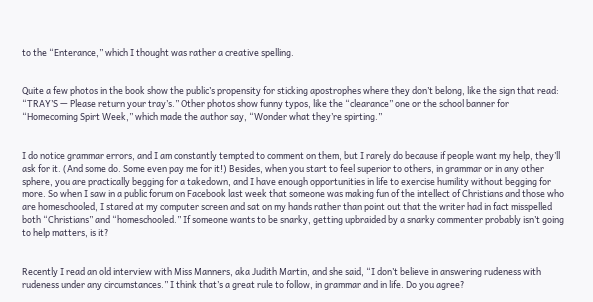to the “Enterance,” which I thought was rather a creative spelling.


Quite a few photos in the book show the public’s propensity for sticking apostrophes where they don’t belong, like the sign that read: “TRAY’S — Please return your tray’s.” Other photos show funny typos, like the “clearance” one or the school banner for “Homecoming Spirt Week,” which made the author say, “Wonder what they’re spirting.”


I do notice grammar errors, and I am constantly tempted to comment on them, but I rarely do because if people want my help, they’ll ask for it. (And some do. Some even pay me for it!) Besides, when you start to feel superior to others, in grammar or in any other sphere, you are practically begging for a takedown, and I have enough opportunities in life to exercise humility without begging for more. So when I saw in a public forum on Facebook last week that someone was making fun of the intellect of Christians and those who are homeschooled, I stared at my computer screen and sat on my hands rather than point out that the writer had in fact misspelled both “Christians” and “homeschooled.” If someone wants to be snarky, getting upbraided by a snarky commenter probably isn’t going to help matters, is it?


Recently I read an old interview with Miss Manners, aka Judith Martin, and she said, “I don’t believe in answering rudeness with rudeness under any circumstances.” I think that’s a great rule to follow, in grammar and in life. Do you agree?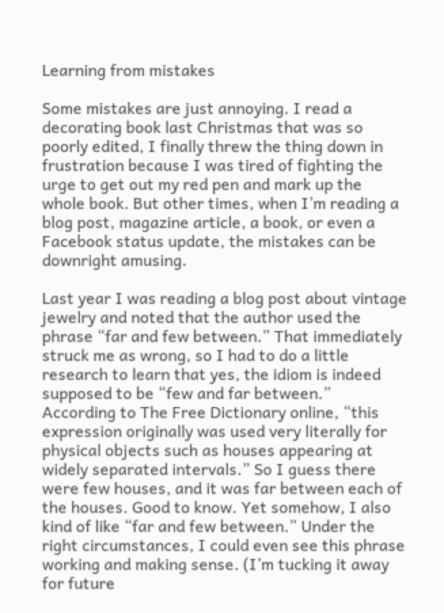Learning from mistakes

Some mistakes are just annoying. I read a decorating book last Christmas that was so poorly edited, I finally threw the thing down in frustration because I was tired of fighting the urge to get out my red pen and mark up the whole book. But other times, when I’m reading a blog post, magazine article, a book, or even a Facebook status update, the mistakes can be downright amusing.

Last year I was reading a blog post about vintage jewelry and noted that the author used the phrase “far and few between.” That immediately struck me as wrong, so I had to do a little research to learn that yes, the idiom is indeed supposed to be “few and far between.” According to The Free Dictionary online, “this expression originally was used very literally for physical objects such as houses appearing at widely separated intervals.” So I guess there were few houses, and it was far between each of the houses. Good to know. Yet somehow, I also kind of like “far and few between.” Under the right circumstances, I could even see this phrase working and making sense. (I’m tucking it away for future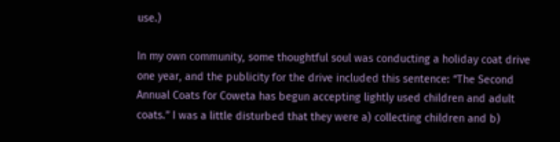use.)

In my own community, some thoughtful soul was conducting a holiday coat drive one year, and the publicity for the drive included this sentence: “The Second Annual Coats for Coweta has begun accepting lightly used children and adult coats.” I was a little disturbed that they were a) collecting children and b)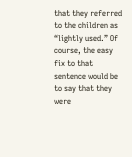that they referred to the children as “lightly used.” Of course, the easy fix to that sentence would be to say that they were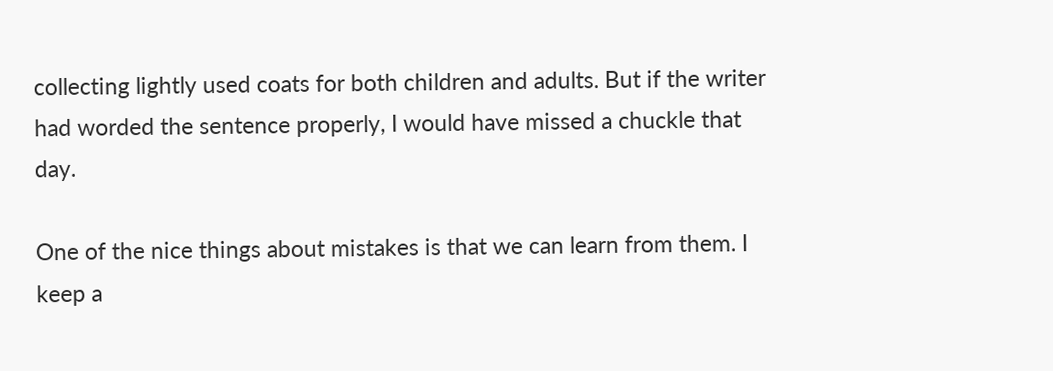collecting lightly used coats for both children and adults. But if the writer had worded the sentence properly, I would have missed a chuckle that day.

One of the nice things about mistakes is that we can learn from them. I keep a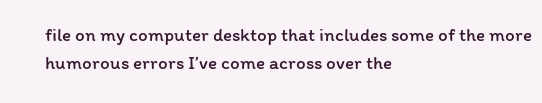file on my computer desktop that includes some of the more humorous errors I’ve come across over the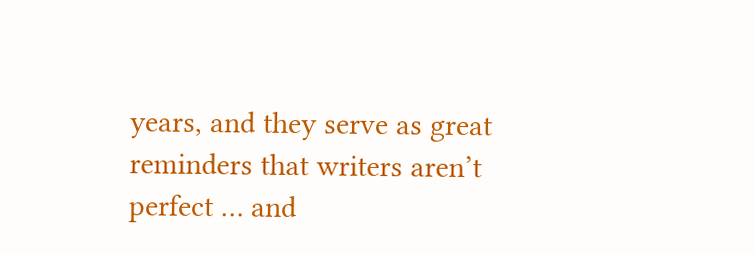years, and they serve as great reminders that writers aren’t perfect … and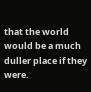that the world would be a much duller place if they were.